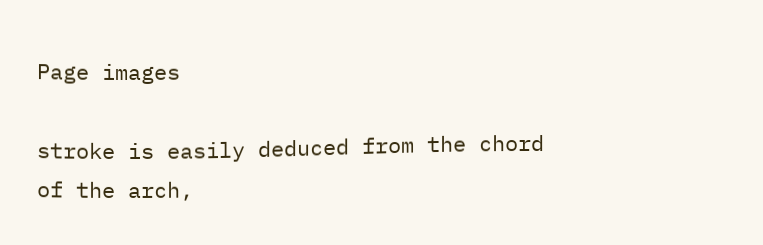Page images

stroke is easily deduced from the chord of the arch,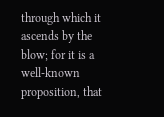through which it ascends by the blow; for it is a well-known proposition, that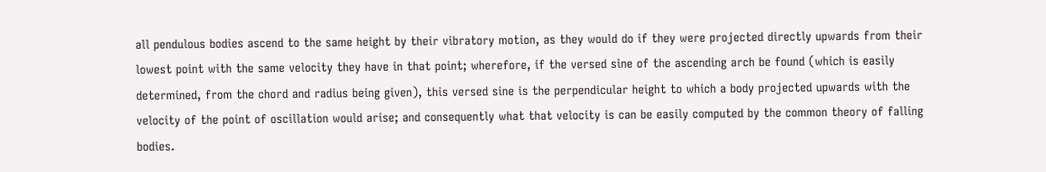all pendulous bodies ascend to the same height by their vibratory motion, as they would do if they were projected directly upwards from their lowest point with the same velocity they have in that point; wherefore, if the versed sine of the ascending arch be found (which is easily determined, from the chord and radius being given), this versed sine is the perpendicular height to which a body projected upwards with the velocity of the point of oscillation would arise; and consequently what that velocity is can be easily computed by the common theory of falling bodies.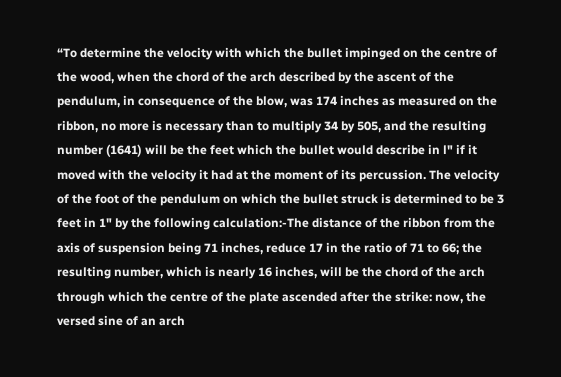“To determine the velocity with which the bullet impinged on the centre of the wood, when the chord of the arch described by the ascent of the pendulum, in consequence of the blow, was 174 inches as measured on the ribbon, no more is necessary than to multiply 34 by 505, and the resulting number (1641) will be the feet which the bullet would describe in l" if it moved with the velocity it had at the moment of its percussion. The velocity of the foot of the pendulum on which the bullet struck is determined to be 3 feet in 1" by the following calculation:-The distance of the ribbon from the axis of suspension being 71 inches, reduce 17 in the ratio of 71 to 66; the resulting number, which is nearly 16 inches, will be the chord of the arch through which the centre of the plate ascended after the strike: now, the versed sine of an arch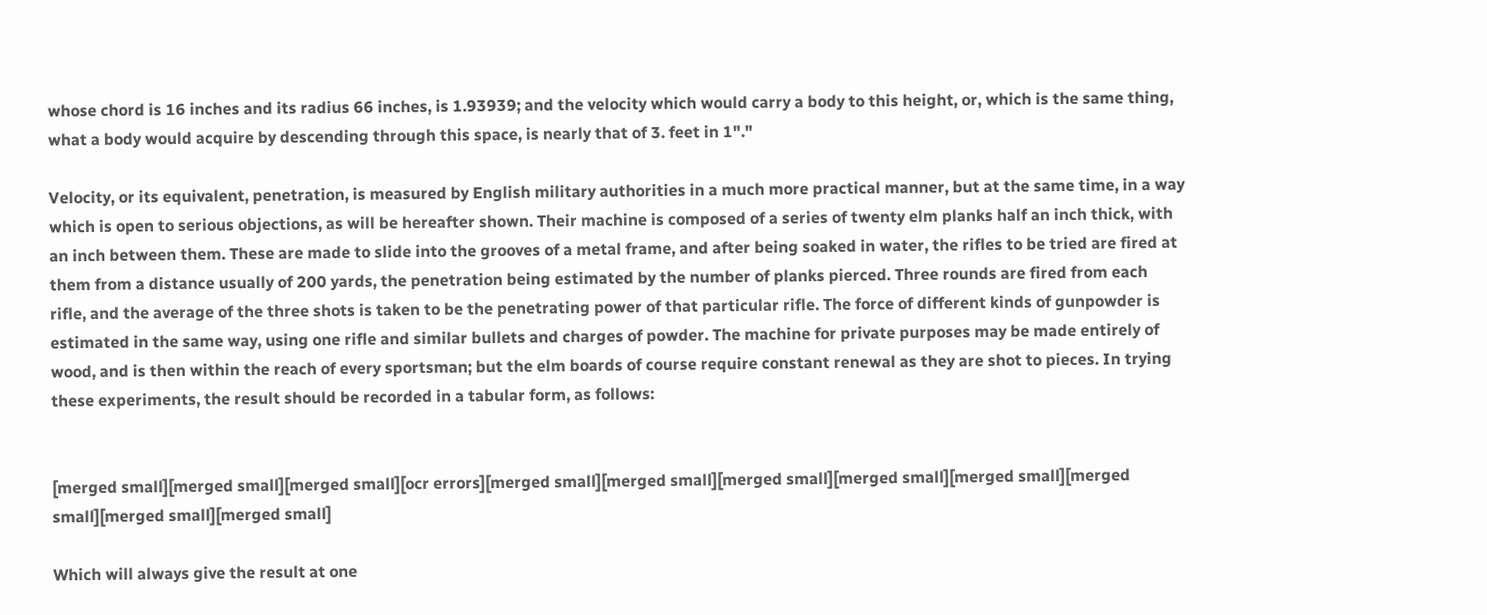whose chord is 16 inches and its radius 66 inches, is 1.93939; and the velocity which would carry a body to this height, or, which is the same thing, what a body would acquire by descending through this space, is nearly that of 3. feet in 1"."

Velocity, or its equivalent, penetration, is measured by English military authorities in a much more practical manner, but at the same time, in a way which is open to serious objections, as will be hereafter shown. Their machine is composed of a series of twenty elm planks half an inch thick, with an inch between them. These are made to slide into the grooves of a metal frame, and after being soaked in water, the rifles to be tried are fired at them from a distance usually of 200 yards, the penetration being estimated by the number of planks pierced. Three rounds are fired from each rifle, and the average of the three shots is taken to be the penetrating power of that particular rifle. The force of different kinds of gunpowder is estimated in the same way, using one rifle and similar bullets and charges of powder. The machine for private purposes may be made entirely of wood, and is then within the reach of every sportsman; but the elm boards of course require constant renewal as they are shot to pieces. In trying these experiments, the result should be recorded in a tabular form, as follows:


[merged small][merged small][merged small][ocr errors][merged small][merged small][merged small][merged small][merged small][merged small][merged small][merged small]

Which will always give the result at one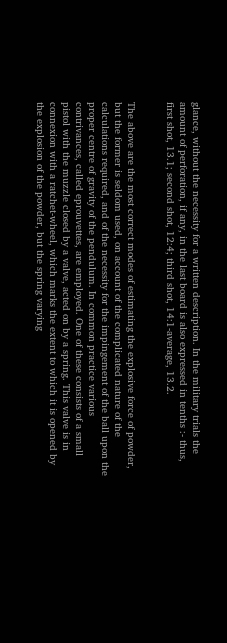glance, without the necessity for a written description. In the military trials the amount of perforation, if any, in the last board is also expressed in tenths :- thus, first shot, 13.1; second shot, 12:4; third shot, 14:1-average, 13.2.


The above are the most correct modes of estimating the explosive force of powder, but the former is seldom used, on account of the complicated nature of the calculations required, and of the necessity for the impingement of the ball upon the proper centre of gravity of the pendulum. In common practice various contrivances, called eprouvettes, are employed. One of these consists of a small pistol with the muzzle closed by a valve, acted on by a spring. This valve is in connexion with a ratchet-wheel, which marks the extent to which it is opened by the explosion of the powder, but the spring varying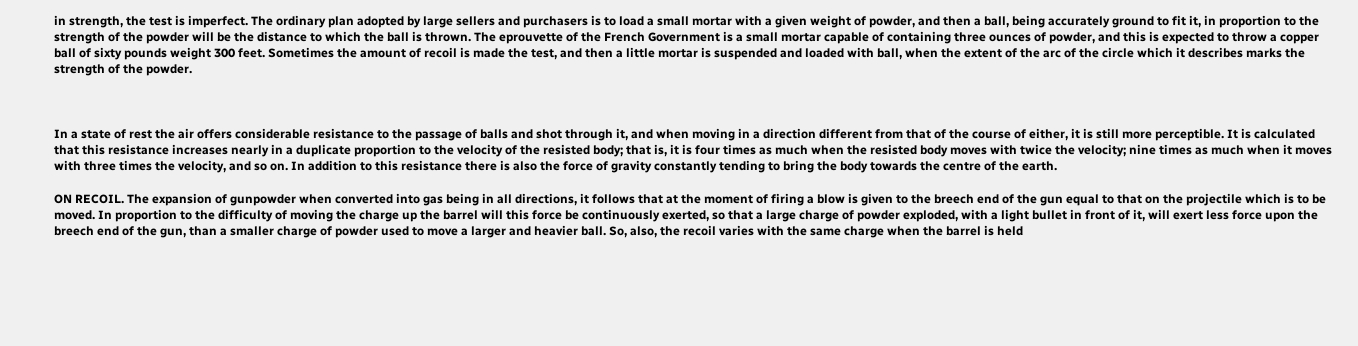in strength, the test is imperfect. The ordinary plan adopted by large sellers and purchasers is to load a small mortar with a given weight of powder, and then a ball, being accurately ground to fit it, in proportion to the strength of the powder will be the distance to which the ball is thrown. The eprouvette of the French Government is a small mortar capable of containing three ounces of powder, and this is expected to throw a copper ball of sixty pounds weight 300 feet. Sometimes the amount of recoil is made the test, and then a little mortar is suspended and loaded with ball, when the extent of the arc of the circle which it describes marks the strength of the powder.



In a state of rest the air offers considerable resistance to the passage of balls and shot through it, and when moving in a direction different from that of the course of either, it is still more perceptible. It is calculated that this resistance increases nearly in a duplicate proportion to the velocity of the resisted body; that is, it is four times as much when the resisted body moves with twice the velocity; nine times as much when it moves with three times the velocity, and so on. In addition to this resistance there is also the force of gravity constantly tending to bring the body towards the centre of the earth.

ON RECOIL. The expansion of gunpowder when converted into gas being in all directions, it follows that at the moment of firing a blow is given to the breech end of the gun equal to that on the projectile which is to be moved. In proportion to the difficulty of moving the charge up the barrel will this force be continuously exerted, so that a large charge of powder exploded, with a light bullet in front of it, will exert less force upon the breech end of the gun, than a smaller charge of powder used to move a larger and heavier ball. So, also, the recoil varies with the same charge when the barrel is held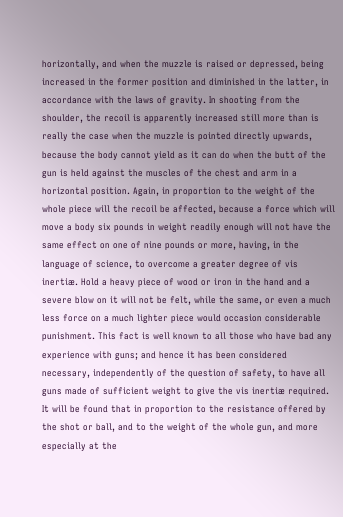horizontally, and when the muzzle is raised or depressed, being increased in the former position and diminished in the latter, in accordance with the laws of gravity. In shooting from the shoulder, the recoil is apparently increased still more than is really the case when the muzzle is pointed directly upwards, because the body cannot yield as it can do when the butt of the gun is held against the muscles of the chest and arm in a horizontal position. Again, in proportion to the weight of the whole piece will the recoil be affected, because a force which will move a body six pounds in weight readily enough will not have the same effect on one of nine pounds or more, having, in the language of science, to overcome a greater degree of vis inertiæ. Hold a heavy piece of wood or iron in the hand and a severe blow on it will not be felt, while the same, or even a much less force on a much lighter piece would occasion considerable punishment. This fact is well known to all those who have bad any experience with guns; and hence it has been considered necessary, independently of the question of safety, to have all guns made of sufficient weight to give the vis inertiæ required. It will be found that in proportion to the resistance offered by the shot or ball, and to the weight of the whole gun, and more especially at the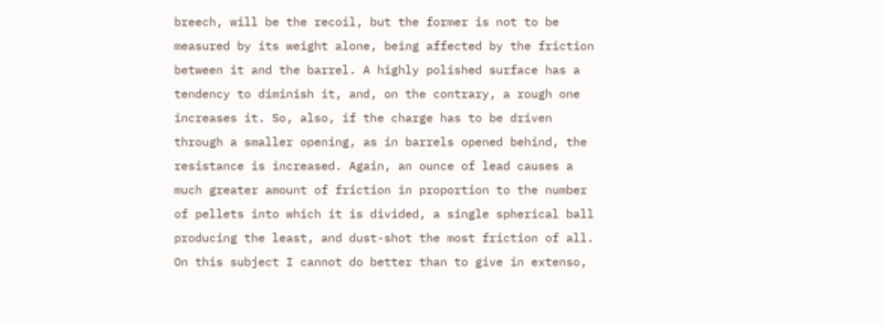breech, will be the recoil, but the former is not to be measured by its weight alone, being affected by the friction between it and the barrel. A highly polished surface has a tendency to diminish it, and, on the contrary, a rough one increases it. So, also, if the charge has to be driven through a smaller opening, as in barrels opened behind, the resistance is increased. Again, an ounce of lead causes a much greater amount of friction in proportion to the number of pellets into which it is divided, a single spherical ball producing the least, and dust-shot the most friction of all. On this subject I cannot do better than to give in extenso,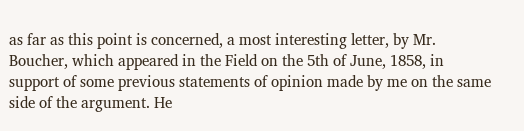as far as this point is concerned, a most interesting letter, by Mr. Boucher, which appeared in the Field on the 5th of June, 1858, in support of some previous statements of opinion made by me on the same side of the argument. He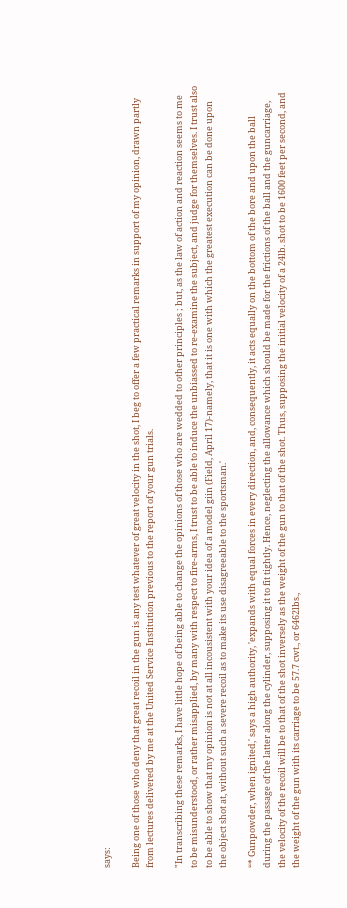says:

Being one of those who deny that great recoil in the gun is any test whatever of great velocity in the shot, I beg to offer a few practical remarks in support of my opinion, drawn partly from lectures delivered by me at the United Service Institution previous to the report of your gun trials.

"In transcribing these remarks, I have little hope of being able to change the opinions of those who are wedded to other principles ; but, as the law of action and reaction seems to me to be misunderstood, or rather misapplied, by many with respect to fire-arms, I trust to be able to induce the unbiassed to re-examine the subject, and judge for themselves. I trust also to be able to show that my opinion is not at all incousistent with your idea of a model giin (Field, April 17)-namely, that it is one with which the greatest execution can be done upon the object shot at, without such a severe recoil as to make its use disagreeable to the sportsman.'

“* Gunpowder, when ignited,' says a high authority, 'expands with equal forces in every direction, and, consequently, it acts equally on the bottom of the bore and upon the ball during the passage of the latter along the cylinder, supposing it to fit tightly. Hence, neglecting the allowance which should be made for the frictions of the ball and the guncarriage, the velocity of the recoil will be to that of the shot inversely as the weight of the gun to that of the shot. Thus, supposing the initial velocity of a 24lb. shot to be 1600 feet per second, and the weight of the gun with its carriage to be 57.7 cwt., or 6462lbs.,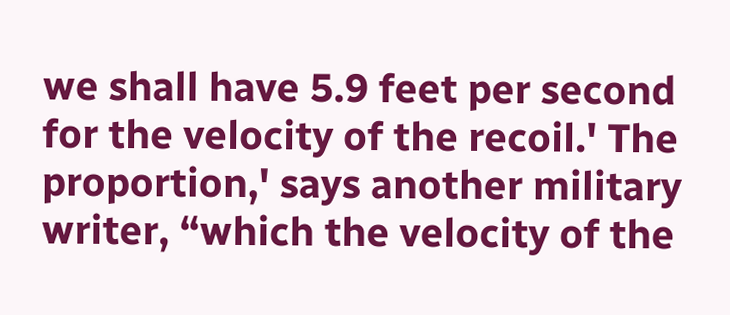we shall have 5.9 feet per second for the velocity of the recoil.' The proportion,' says another military writer, “which the velocity of the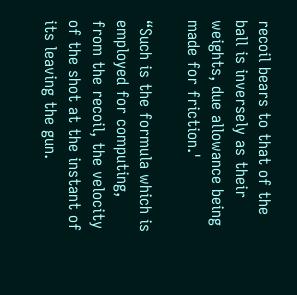recoil bears to that of the ball is inversely as their weights, due allowance being made for friction.'

“Such is the formula which is employed for computing, from the recoil, the velocity of the shot at the instant of its leaving the gun.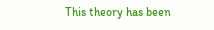This theory has been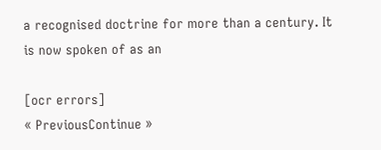a recognised doctrine for more than a century. It is now spoken of as an

[ocr errors]
« PreviousContinue »